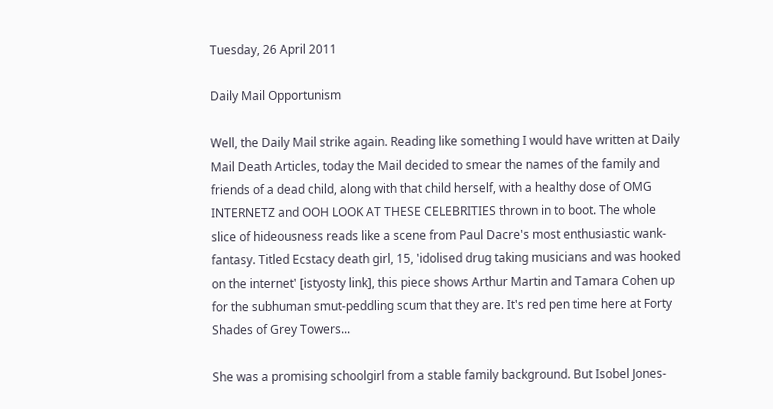Tuesday, 26 April 2011

Daily Mail Opportunism

Well, the Daily Mail strike again. Reading like something I would have written at Daily Mail Death Articles, today the Mail decided to smear the names of the family and friends of a dead child, along with that child herself, with a healthy dose of OMG INTERNETZ and OOH LOOK AT THESE CELEBRITIES thrown in to boot. The whole slice of hideousness reads like a scene from Paul Dacre's most enthusiastic wank-fantasy. Titled Ecstacy death girl, 15, 'idolised drug taking musicians and was hooked on the internet' [istyosty link], this piece shows Arthur Martin and Tamara Cohen up for the subhuman smut-peddling scum that they are. It's red pen time here at Forty Shades of Grey Towers...

She was a promising schoolgirl from a stable family background. But Isobel Jones-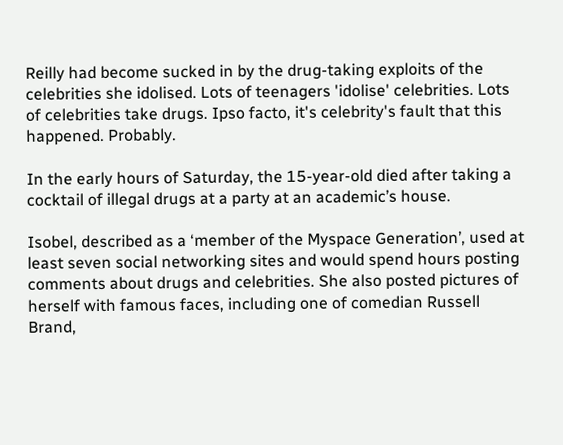Reilly had become sucked in by the drug-taking exploits of the celebrities she idolised. Lots of teenagers 'idolise' celebrities. Lots of celebrities take drugs. Ipso facto, it's celebrity's fault that this happened. Probably.

In the early hours of Saturday, the 15-year-old died after taking a cocktail of illegal drugs at a party at an academic’s house.

Isobel, described as a ‘member of the Myspace Generation’, used at least seven social networking sites and would spend hours posting comments about drugs and celebrities. She also posted pictures of herself with famous faces, including one of comedian Russell Brand,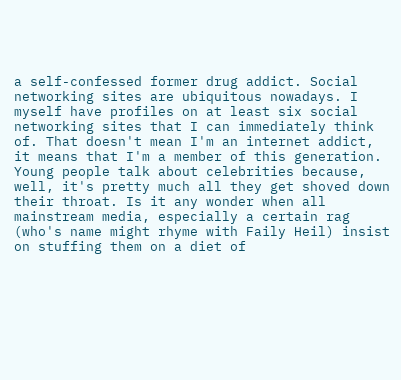a self-confessed former drug addict. Social networking sites are ubiquitous nowadays. I myself have profiles on at least six social networking sites that I can immediately think of. That doesn't mean I'm an internet addict, it means that I'm a member of this generation. Young people talk about celebrities because, well, it's pretty much all they get shoved down their throat. Is it any wonder when all mainstream media, especially a certain rag (who's name might rhyme with Faily Heil) insist on stuffing them on a diet of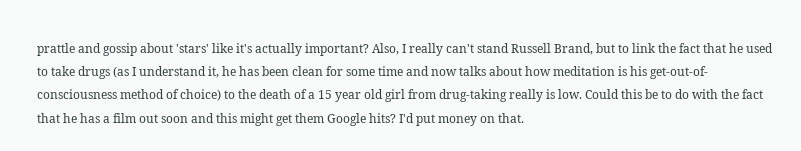prattle and gossip about 'stars' like it's actually important? Also, I really can't stand Russell Brand, but to link the fact that he used to take drugs (as I understand it, he has been clean for some time and now talks about how meditation is his get-out-of-consciousness method of choice) to the death of a 15 year old girl from drug-taking really is low. Could this be to do with the fact that he has a film out soon and this might get them Google hits? I'd put money on that.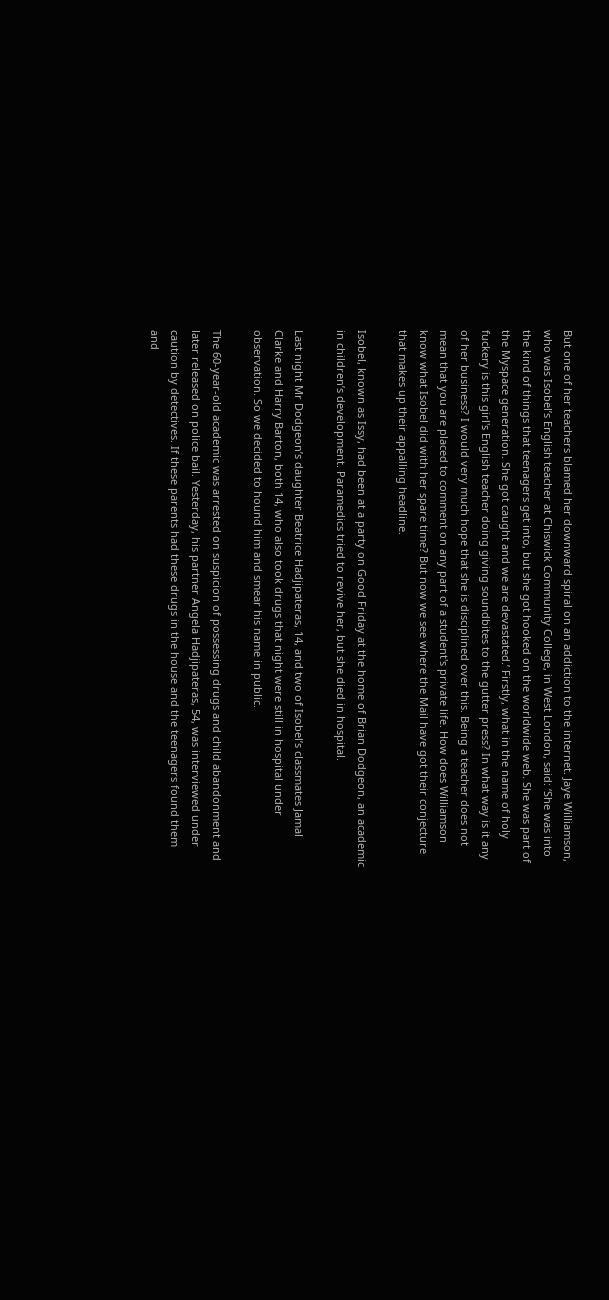But one of her teachers blamed her downward spiral on an addiction to the internet. Jaye Williamson, who was Isobel’s English teacher at Chiswick Community College, in West London, said: ‘She was into the kind of things that teenagers get into, but she got hooked on the worldwide web. She was part of the Myspace generation. She got caught and we are devastated.’ Firstly, what in the name of holy fuckery is this girl's English teacher doing giving soundbites to the gutter press? In what way is it any of her business? I would very much hope that she is disciplined over this. Being a teacher does not mean that you are placed to comment on any part of a student's private life. How does Williamson know what Isobel did with her spare time? But now we see where the Mail have got their conjecture that makes up their appalling headline.

Isobel, known as Issy, had been at a party on Good Friday at the home of Brian Dodgeon, an academic in children’s development. Paramedics tried to revive her, but she died in hospital.

Last night Mr Dodgeon’s daughter Beatrice Hadjipateras, 14, and two of Isobel’s classmates Jamal Clarke and Harry Barton, both 14, who also took drugs that night were still in hospital under observation. So we decided to hound him and smear his name in public.

The 60-year-old academic was arrested on suspicion of possessing drugs and child abandonment and later released on police bail. Yesterday, his partner Angela Hadjipateras, 54, was interviewed under caution by detectives. If these parents had these drugs in the house and the teenagers found them and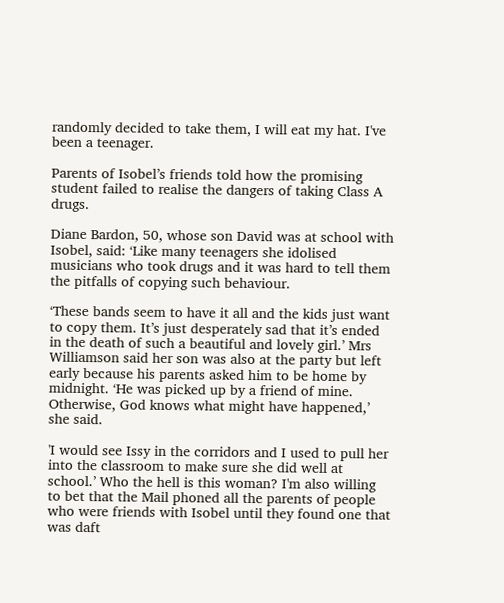randomly decided to take them, I will eat my hat. I've been a teenager.

Parents of Isobel’s friends told how the promising student failed to realise the dangers of taking Class A drugs.

Diane Bardon, 50, whose son David was at school with Isobel, said: ‘Like many teenagers she idolised musicians who took drugs and it was hard to tell them the pitfalls of copying such behaviour.

‘These bands seem to have it all and the kids just want to copy them. It’s just desperately sad that it’s ended in the death of such a beautiful and lovely girl.’ Mrs Williamson said her son was also at the party but left early because his parents asked him to be home by midnight. ‘He was picked up by a friend of mine. Otherwise, God knows what might have happened,’ she said.

'I would see Issy in the corridors and I used to pull her into the classroom to make sure she did well at school.’ Who the hell is this woman? I'm also willing to bet that the Mail phoned all the parents of people who were friends with Isobel until they found one that was daft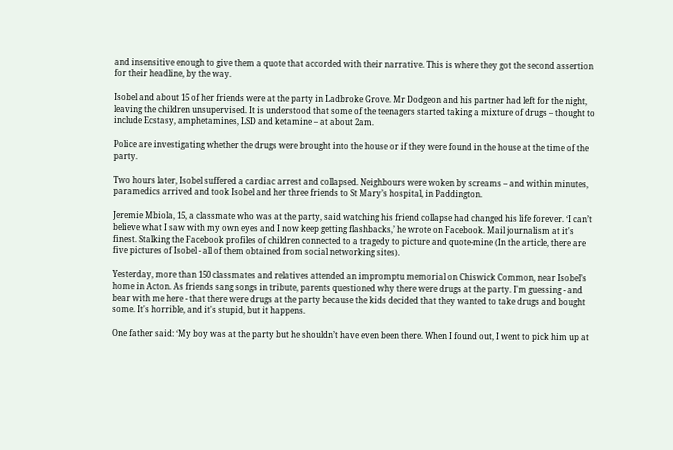and insensitive enough to give them a quote that accorded with their narrative. This is where they got the second assertion for their headline, by the way.

Isobel and about 15 of her friends were at the party in Ladbroke Grove. Mr Dodgeon and his partner had left for the night, leaving the children unsupervised. It is understood that some of the teenagers started taking a mixture of drugs – thought to include Ecstasy, amphetamines, LSD and ketamine – at about 2am.

Police are investigating whether the drugs were brought into the house or if they were found in the house at the time of the party.

Two hours later, Isobel suffered a cardiac arrest and collapsed. Neighbours were woken by screams – and within minutes, paramedics arrived and took Isobel and her three friends to St Mary’s hospital, in Paddington.

Jeremie Mbiola, 15, a classmate who was at the party, said watching his friend collapse had changed his life forever. ‘I can’t believe what I saw with my own eyes and I now keep getting flashbacks,’ he wrote on Facebook. Mail journalism at it's finest. Stalking the Facebook profiles of children connected to a tragedy to picture and quote-mine (In the article, there are five pictures of Isobel - all of them obtained from social networking sites).

Yesterday, more than 150 classmates and relatives attended an impromptu memorial on Chiswick Common, near Isobel’s home in Acton. As friends sang songs in tribute, parents questioned why there were drugs at the party. I'm guessing - and bear with me here - that there were drugs at the party because the kids decided that they wanted to take drugs and bought some. It's horrible, and it's stupid, but it happens.

One father said: ‘My boy was at the party but he shouldn’t have even been there. When I found out, I went to pick him up at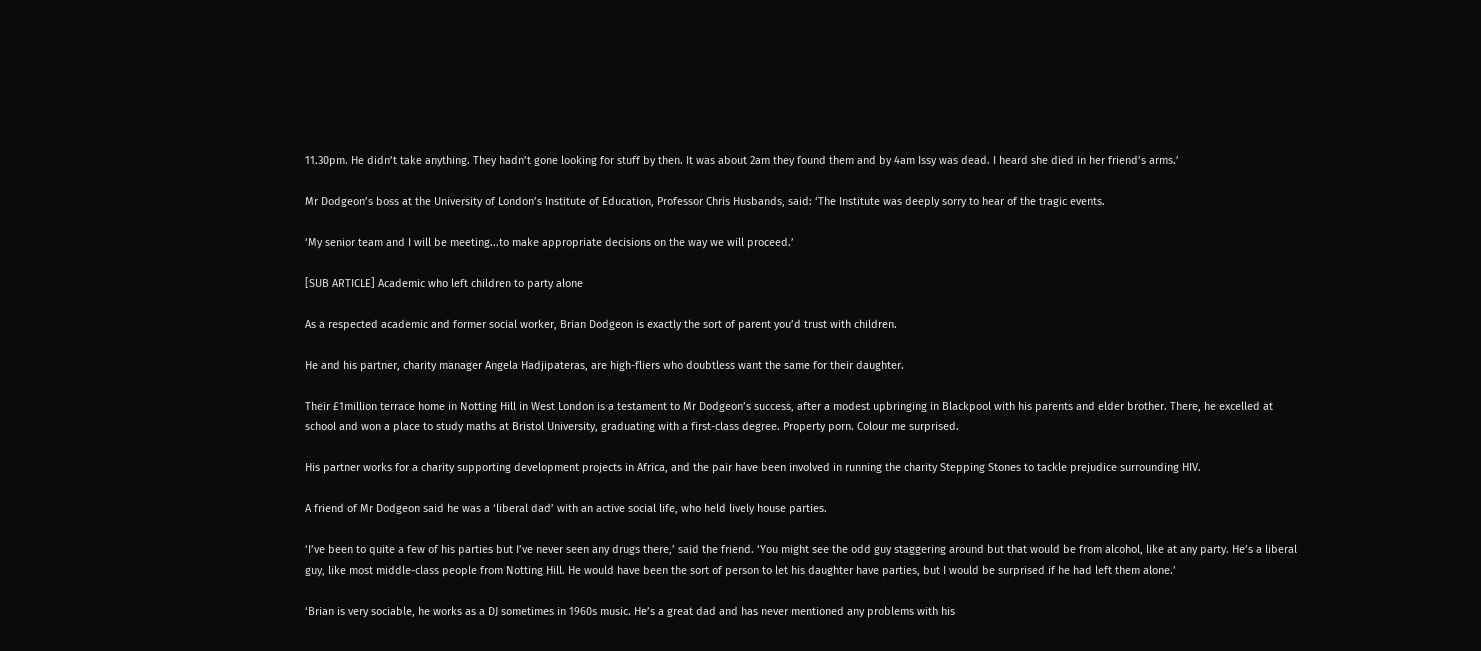11.30pm. He didn’t take anything. They hadn’t gone looking for stuff by then. It was about 2am they found them and by 4am Issy was dead. I heard she died in her friend’s arms.’

Mr Dodgeon’s boss at the University of London’s Institute of Education, Professor Chris Husbands, said: ‘The Institute was deeply sorry to hear of the tragic events.

‘My senior team and I will be meeting...to make appropriate decisions on the way we will proceed.’

[SUB ARTICLE] Academic who left children to party alone

As a respected academic and former social worker, Brian Dodgeon is exactly the sort of parent you’d trust with children.

He and his partner, charity manager Angela Hadjipateras, are high-fliers who doubtless want the same for their daughter.

Their £1million terrace home in Notting Hill in West London is a testament to Mr Dodgeon’s success, after a modest upbringing in Blackpool with his parents and elder brother. There, he excelled at school and won a place to study maths at Bristol University, graduating with a first-class degree. Property porn. Colour me surprised.

His partner works for a charity supporting development projects in Africa, and the pair have been involved in running the charity Stepping Stones to tackle prejudice surrounding HIV.

A friend of Mr Dodgeon said he was a ‘liberal dad’ with an active social life, who held lively house parties.

‘I’ve been to quite a few of his parties but I’ve never seen any drugs there,’ said the friend. ‘You might see the odd guy staggering around but that would be from alcohol, like at any party. He’s a liberal guy, like most middle-class people from Notting Hill. He would have been the sort of person to let his daughter have parties, but I would be surprised if he had left them alone.’

‘Brian is very sociable, he works as a DJ sometimes in 1960s music. He’s a great dad and has never mentioned any problems with his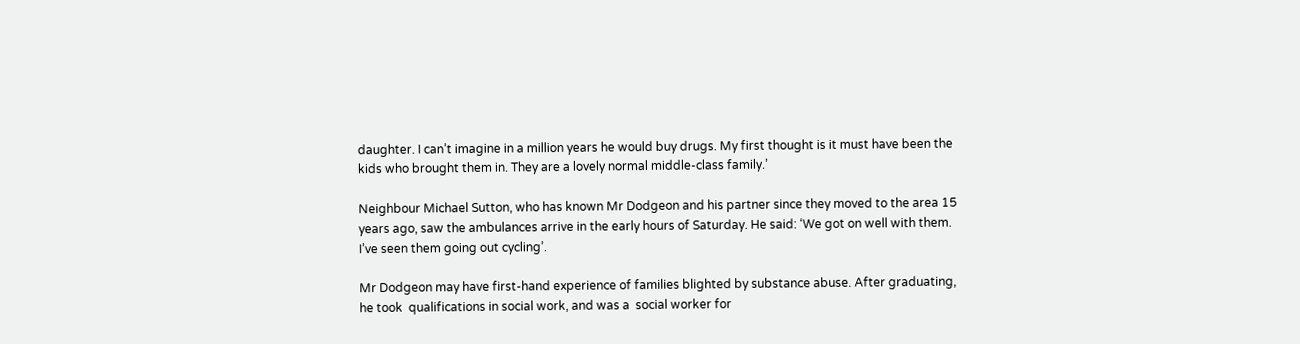daughter. I can’t imagine in a million years he would buy drugs. My first thought is it must have been the kids who brought them in. They are a lovely normal middle-class family.’

Neighbour Michael Sutton, who has known Mr Dodgeon and his partner since they moved to the area 15 years ago, saw the ambulances arrive in the early hours of Saturday. He said: ‘We got on well with them. I’ve seen them going out cycling’.

Mr Dodgeon may have first-hand experience of families blighted by substance abuse. After graduating, he took  qualifications in social work, and was a  social worker for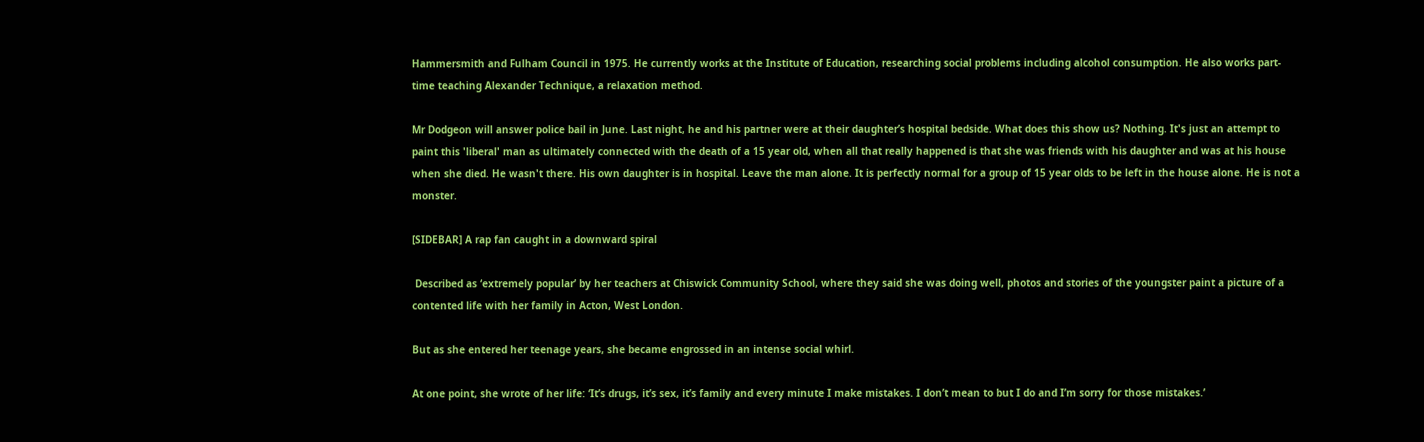Hammersmith and Fulham Council in 1975. He currently works at the Institute of Education, researching social problems including alcohol consumption. He also works part-time teaching Alexander Technique, a relaxation method.

Mr Dodgeon will answer police bail in June. Last night, he and his partner were at their daughter’s hospital bedside. What does this show us? Nothing. It's just an attempt to paint this 'liberal' man as ultimately connected with the death of a 15 year old, when all that really happened is that she was friends with his daughter and was at his house when she died. He wasn't there. His own daughter is in hospital. Leave the man alone. It is perfectly normal for a group of 15 year olds to be left in the house alone. He is not a monster.

[SIDEBAR] A rap fan caught in a downward spiral

 Described as ‘extremely popular’ by her teachers at Chiswick Community School, where they said she was doing well, photos and stories of the youngster paint a picture of a contented life with her family in Acton, West London.

But as she entered her teenage years, she became engrossed in an intense social whirl.

At one point, she wrote of her life: ‘It’s drugs, it’s sex, it’s family and every minute I make mistakes. I don’t mean to but I do and I’m sorry for those mistakes.’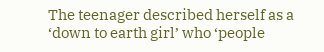The teenager described herself as a ‘down to earth girl’ who ‘people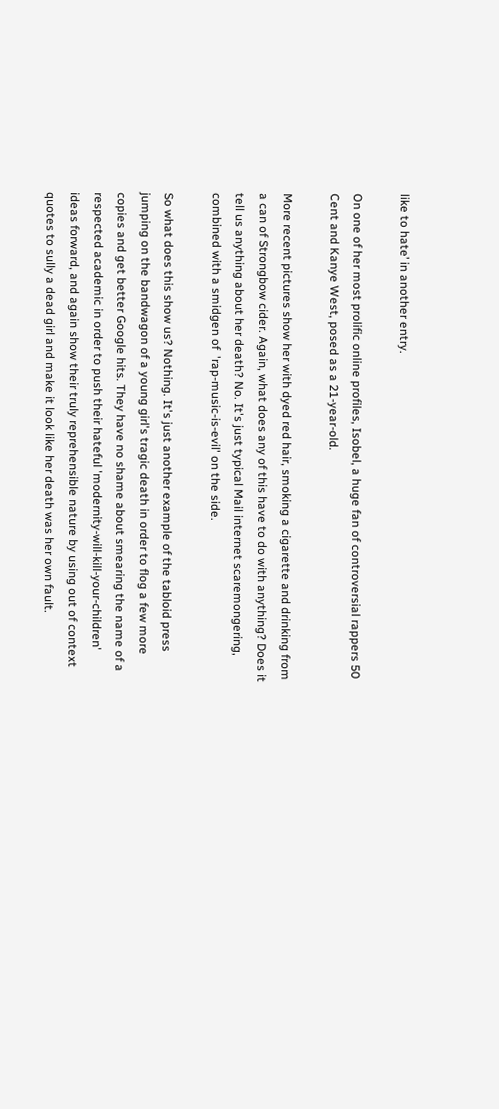like to hate’ in another entry.

On one of her most prolific online profiles, Isobel, a huge fan of controversial rappers 50 Cent and Kanye West, posed as a 21-year-old.

More recent pictures show her with dyed red hair, smoking a cigarette and drinking from a can of Strongbow cider. Again, what does any of this have to do with anything? Does it tell us anything about her death? No. It's just typical Mail internet scaremongering, combined with a smidgen of  'rap-music-is-evil' on the side.

So what does this show us? Nothing. It's just another example of the tabloid press jumping on the bandwagon of a young girl's tragic death in order to flog a few more copies and get better Google hits. They have no shame about smearing the name of a respected academic in order to push their hateful 'modernity-will-kill-your-children' ideas forward, and again show their truly reprehensible nature by using out of context quotes to sully a dead girl and make it look like her death was her own fault.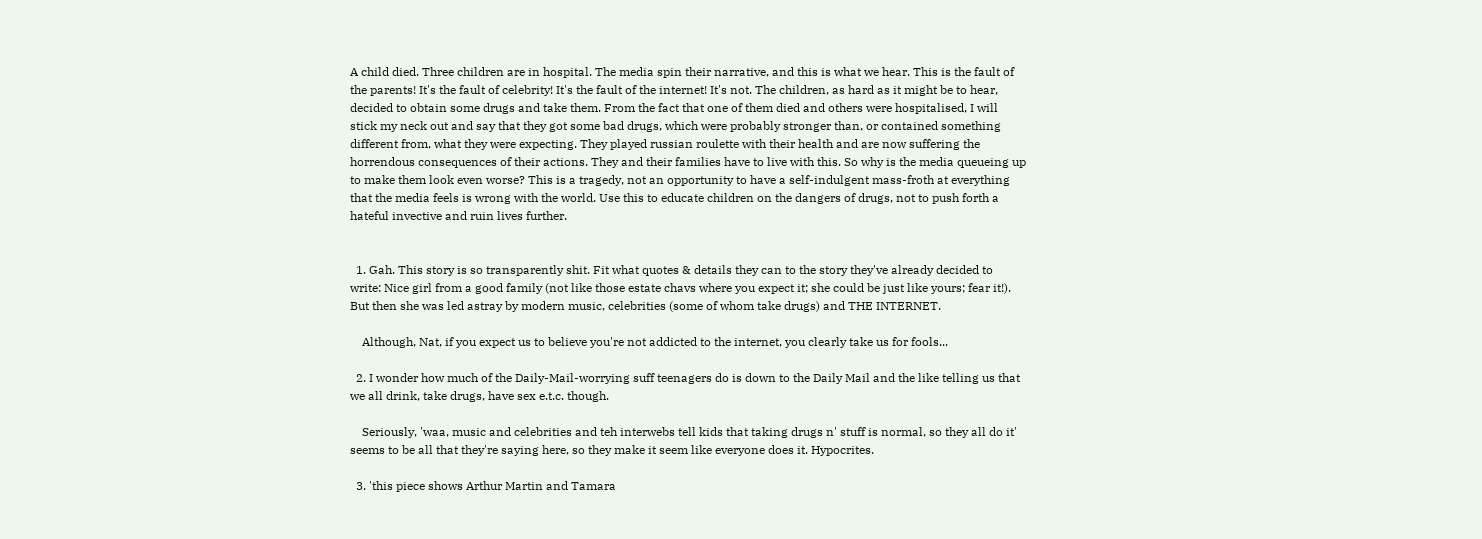A child died. Three children are in hospital. The media spin their narrative, and this is what we hear. This is the fault of the parents! It's the fault of celebrity! It's the fault of the internet! It's not. The children, as hard as it might be to hear, decided to obtain some drugs and take them. From the fact that one of them died and others were hospitalised, I will stick my neck out and say that they got some bad drugs, which were probably stronger than, or contained something different from, what they were expecting. They played russian roulette with their health and are now suffering the horrendous consequences of their actions. They and their families have to live with this. So why is the media queueing up to make them look even worse? This is a tragedy, not an opportunity to have a self-indulgent mass-froth at everything that the media feels is wrong with the world. Use this to educate children on the dangers of drugs, not to push forth a hateful invective and ruin lives further.


  1. Gah. This story is so transparently shit. Fit what quotes & details they can to the story they've already decided to write: Nice girl from a good family (not like those estate chavs where you expect it; she could be just like yours; fear it!). But then she was led astray by modern music, celebrities (some of whom take drugs) and THE INTERNET.

    Although, Nat, if you expect us to believe you're not addicted to the internet, you clearly take us for fools...

  2. I wonder how much of the Daily-Mail-worrying suff teenagers do is down to the Daily Mail and the like telling us that we all drink, take drugs, have sex e.t.c. though.

    Seriously, 'waa, music and celebrities and teh interwebs tell kids that taking drugs n' stuff is normal, so they all do it' seems to be all that they're saying here, so they make it seem like everyone does it. Hypocrites.

  3. 'this piece shows Arthur Martin and Tamara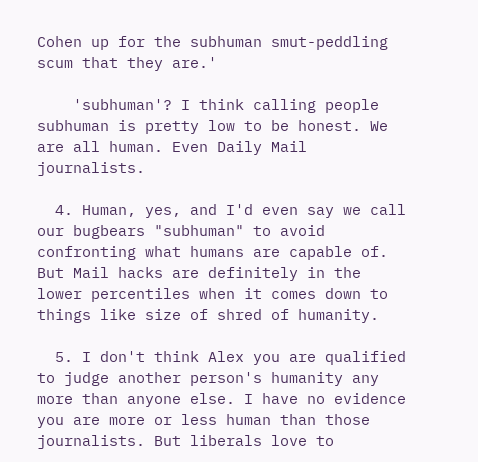Cohen up for the subhuman smut-peddling scum that they are.'

    'subhuman'? I think calling people subhuman is pretty low to be honest. We are all human. Even Daily Mail journalists.

  4. Human, yes, and I'd even say we call our bugbears "subhuman" to avoid confronting what humans are capable of. But Mail hacks are definitely in the lower percentiles when it comes down to things like size of shred of humanity.

  5. I don't think Alex you are qualified to judge another person's humanity any more than anyone else. I have no evidence you are more or less human than those journalists. But liberals love to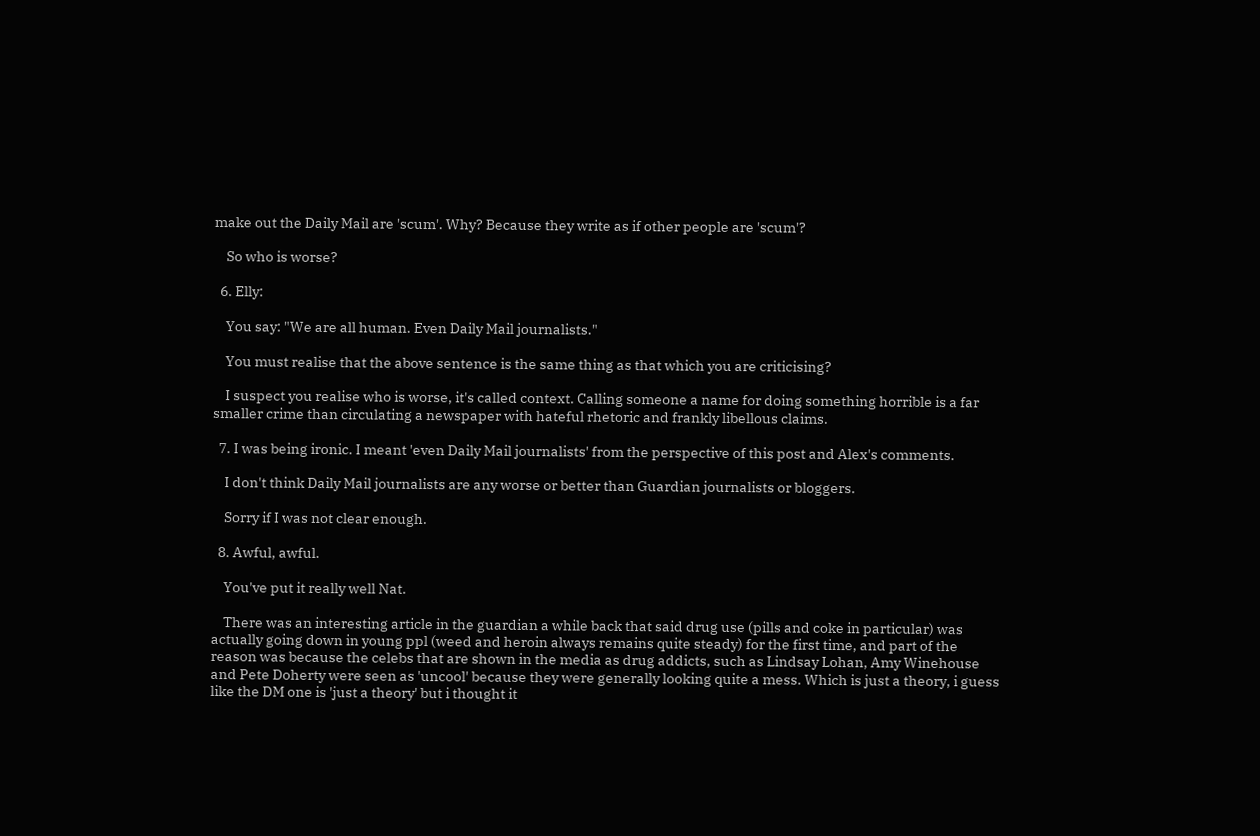make out the Daily Mail are 'scum'. Why? Because they write as if other people are 'scum'?

    So who is worse?

  6. Elly:

    You say: "We are all human. Even Daily Mail journalists."

    You must realise that the above sentence is the same thing as that which you are criticising?

    I suspect you realise who is worse, it's called context. Calling someone a name for doing something horrible is a far smaller crime than circulating a newspaper with hateful rhetoric and frankly libellous claims.

  7. I was being ironic. I meant 'even Daily Mail journalists' from the perspective of this post and Alex's comments.

    I don't think Daily Mail journalists are any worse or better than Guardian journalists or bloggers.

    Sorry if I was not clear enough.

  8. Awful, awful.

    You've put it really well Nat.

    There was an interesting article in the guardian a while back that said drug use (pills and coke in particular) was actually going down in young ppl (weed and heroin always remains quite steady) for the first time, and part of the reason was because the celebs that are shown in the media as drug addicts, such as Lindsay Lohan, Amy Winehouse and Pete Doherty were seen as 'uncool' because they were generally looking quite a mess. Which is just a theory, i guess like the DM one is 'just a theory' but i thought it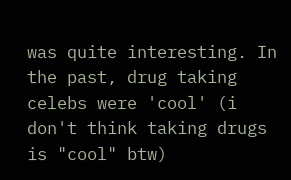was quite interesting. In the past, drug taking celebs were 'cool' (i don't think taking drugs is "cool" btw)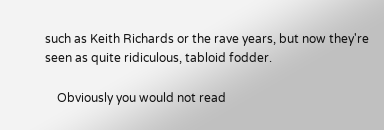such as Keith Richards or the rave years, but now they're seen as quite ridiculous, tabloid fodder.

    Obviously you would not read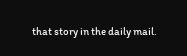that story in the daily mail.